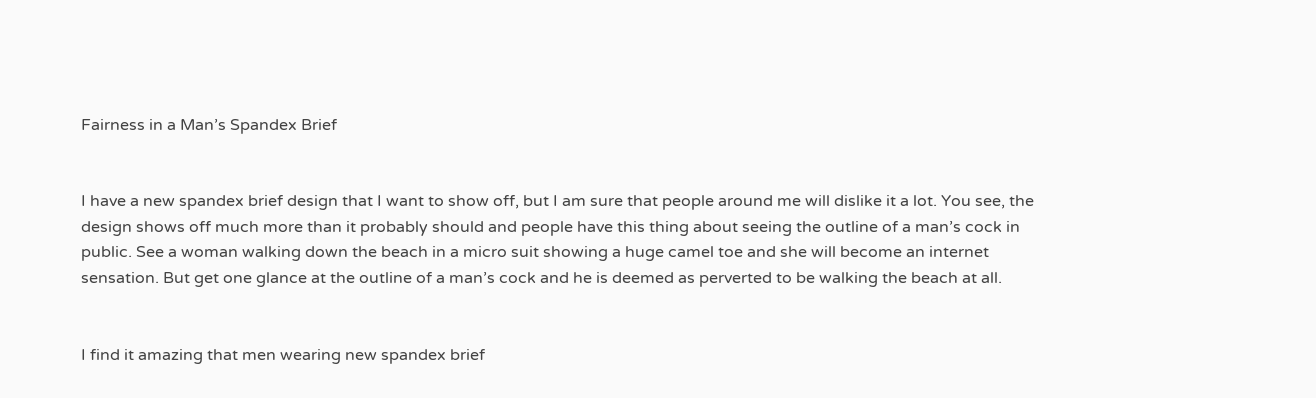Fairness in a Man’s Spandex Brief


I have a new spandex brief design that I want to show off, but I am sure that people around me will dislike it a lot. You see, the design shows off much more than it probably should and people have this thing about seeing the outline of a man’s cock in public. See a woman walking down the beach in a micro suit showing a huge camel toe and she will become an internet sensation. But get one glance at the outline of a man’s cock and he is deemed as perverted to be walking the beach at all.


I find it amazing that men wearing new spandex brief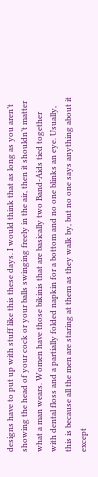designs have to put up with stuff like this these days. I would think that as long as you aren’t showing the head of your cock or your balls swinging freely in the air, then it shouldn’t matter what a man wears. Women have those bikinis that are basically two Band-Aids tied together with dental floss and a partially folded napkin for a bottom and no one blinks an eye. Usually, this is because all the men are staring at them as they walk by, but no one says anything about it except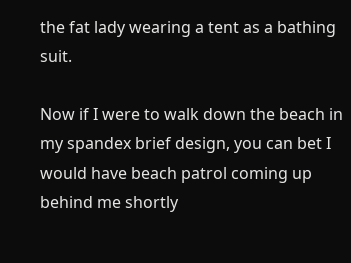the fat lady wearing a tent as a bathing suit.

Now if I were to walk down the beach in my spandex brief design, you can bet I would have beach patrol coming up behind me shortly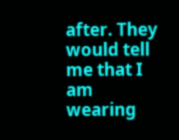after. They would tell me that I am wearing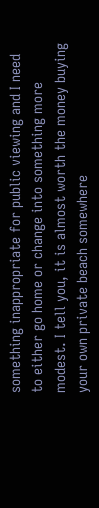something inappropriate for public viewing and I need to either go home or change into something more modest. I tell you, it is almost worth the money buying your own private beach somewhere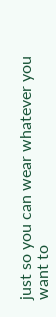just so you can wear whatever you want to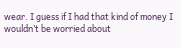wear. I guess if I had that kind of money I wouldn’t be worried about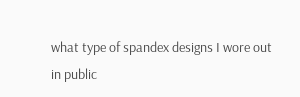what type of spandex designs I wore out in public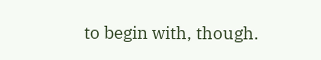to begin with, though.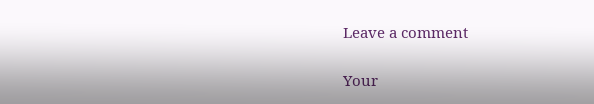Leave a comment

Your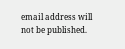email address will not be published.